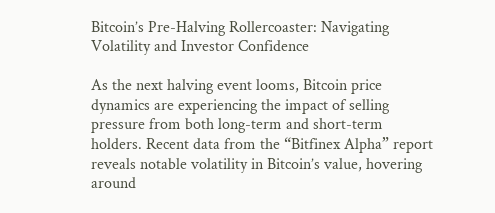Bitcoin’s Pre-Halving Rollercoaster: Navigating Volatility and Investor Confidence

As the next halving event looms, Bitcoin price dynamics are experiencing the impact of selling pressure from both long-term and short-term holders. Recent data from the “Bitfinex Alpha” report reveals notable volatility in Bitcoin’s value, hovering around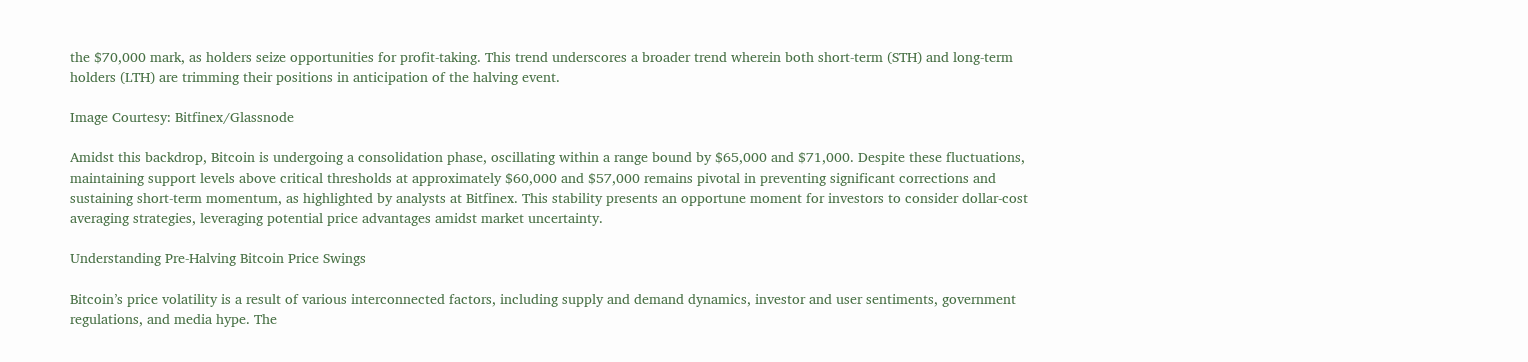the $70,000 mark, as holders seize opportunities for profit-taking. This trend underscores a broader trend wherein both short-term (STH) and long-term holders (LTH) are trimming their positions in anticipation of the halving event.

Image Courtesy: Bitfinex/Glassnode

Amidst this backdrop, Bitcoin is undergoing a consolidation phase, oscillating within a range bound by $65,000 and $71,000. Despite these fluctuations, maintaining support levels above critical thresholds at approximately $60,000 and $57,000 remains pivotal in preventing significant corrections and sustaining short-term momentum, as highlighted by analysts at Bitfinex. This stability presents an opportune moment for investors to consider dollar-cost averaging strategies, leveraging potential price advantages amidst market uncertainty.

Understanding Pre-Halving Bitcoin Price Swings

Bitcoin’s price volatility is a result of various interconnected factors, including supply and demand dynamics, investor and user sentiments, government regulations, and media hype. The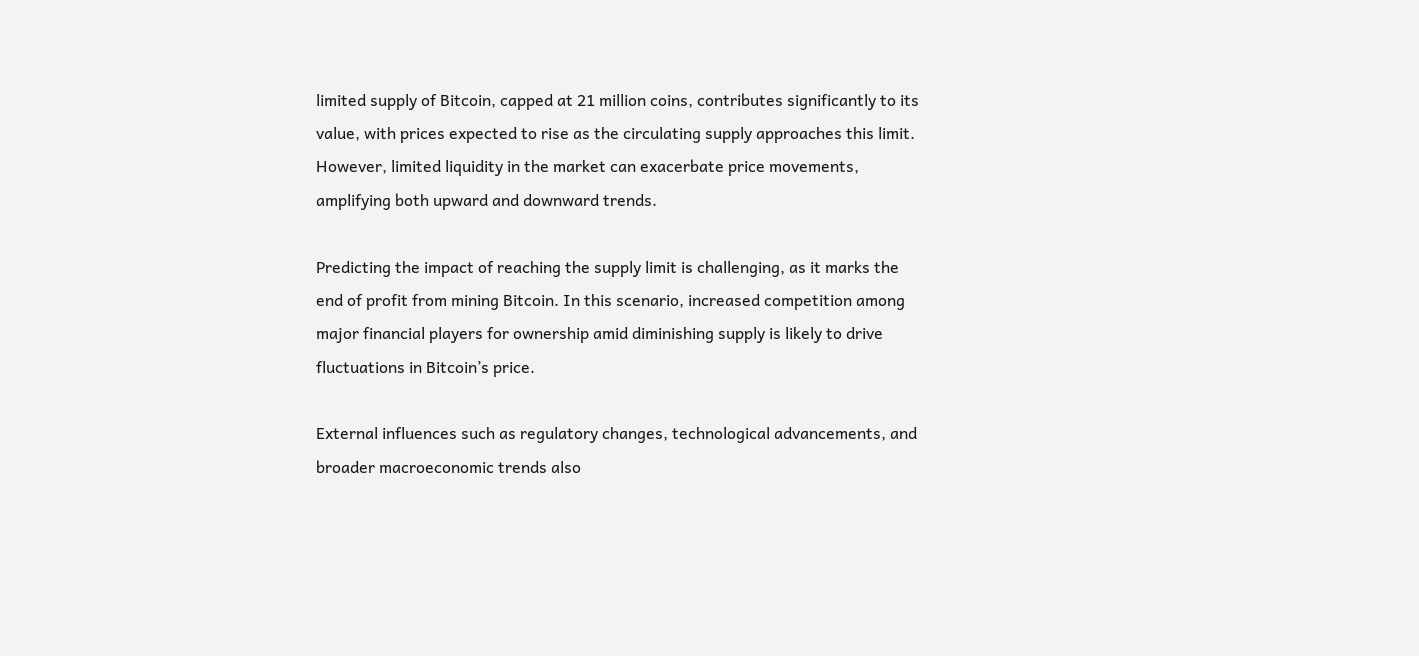limited supply of Bitcoin, capped at 21 million coins, contributes significantly to its value, with prices expected to rise as the circulating supply approaches this limit. However, limited liquidity in the market can exacerbate price movements, amplifying both upward and downward trends.

Predicting the impact of reaching the supply limit is challenging, as it marks the end of profit from mining Bitcoin. In this scenario, increased competition among major financial players for ownership amid diminishing supply is likely to drive fluctuations in Bitcoin’s price.

External influences such as regulatory changes, technological advancements, and broader macroeconomic trends also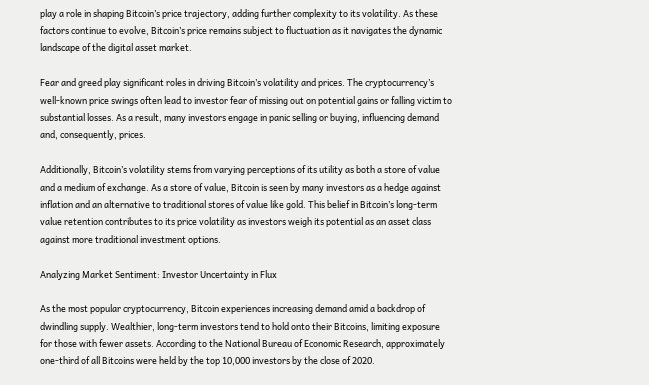play a role in shaping Bitcoin’s price trajectory, adding further complexity to its volatility. As these factors continue to evolve, Bitcoin’s price remains subject to fluctuation as it navigates the dynamic landscape of the digital asset market.

Fear and greed play significant roles in driving Bitcoin’s volatility and prices. The cryptocurrency’s well-known price swings often lead to investor fear of missing out on potential gains or falling victim to substantial losses. As a result, many investors engage in panic selling or buying, influencing demand and, consequently, prices.

Additionally, Bitcoin’s volatility stems from varying perceptions of its utility as both a store of value and a medium of exchange. As a store of value, Bitcoin is seen by many investors as a hedge against inflation and an alternative to traditional stores of value like gold. This belief in Bitcoin’s long-term value retention contributes to its price volatility as investors weigh its potential as an asset class against more traditional investment options.

Analyzing Market Sentiment: Investor Uncertainty in Flux

As the most popular cryptocurrency, Bitcoin experiences increasing demand amid a backdrop of dwindling supply. Wealthier, long-term investors tend to hold onto their Bitcoins, limiting exposure for those with fewer assets. According to the National Bureau of Economic Research, approximately one-third of all Bitcoins were held by the top 10,000 investors by the close of 2020.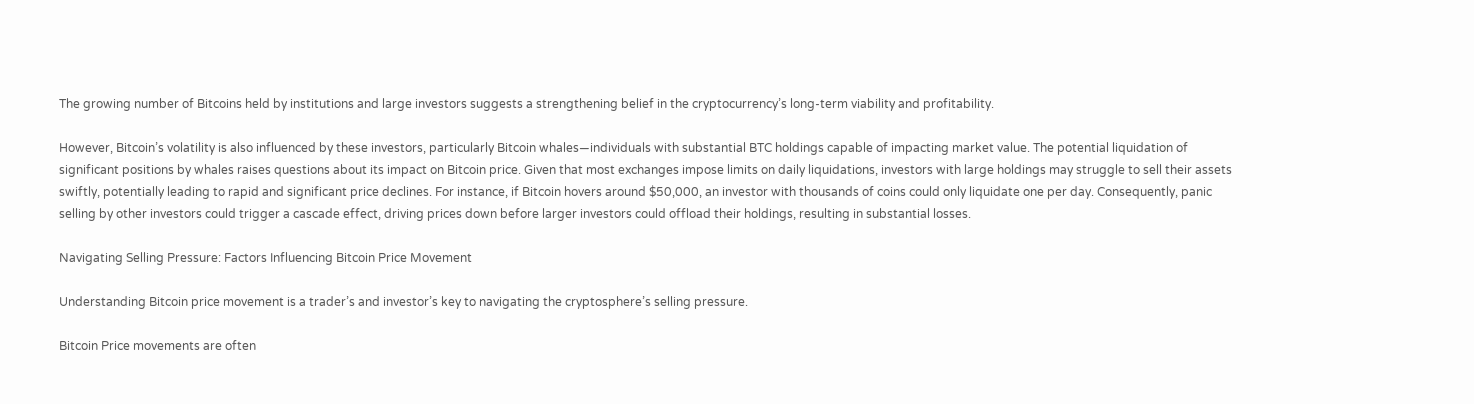The growing number of Bitcoins held by institutions and large investors suggests a strengthening belief in the cryptocurrency’s long-term viability and profitability.

However, Bitcoin’s volatility is also influenced by these investors, particularly Bitcoin whales—individuals with substantial BTC holdings capable of impacting market value. The potential liquidation of significant positions by whales raises questions about its impact on Bitcoin price. Given that most exchanges impose limits on daily liquidations, investors with large holdings may struggle to sell their assets swiftly, potentially leading to rapid and significant price declines. For instance, if Bitcoin hovers around $50,000, an investor with thousands of coins could only liquidate one per day. Consequently, panic selling by other investors could trigger a cascade effect, driving prices down before larger investors could offload their holdings, resulting in substantial losses.

Navigating Selling Pressure: Factors Influencing Bitcoin Price Movement

Understanding Bitcoin price movement is a trader’s and investor’s key to navigating the cryptosphere’s selling pressure.

Bitcoin Price movements are often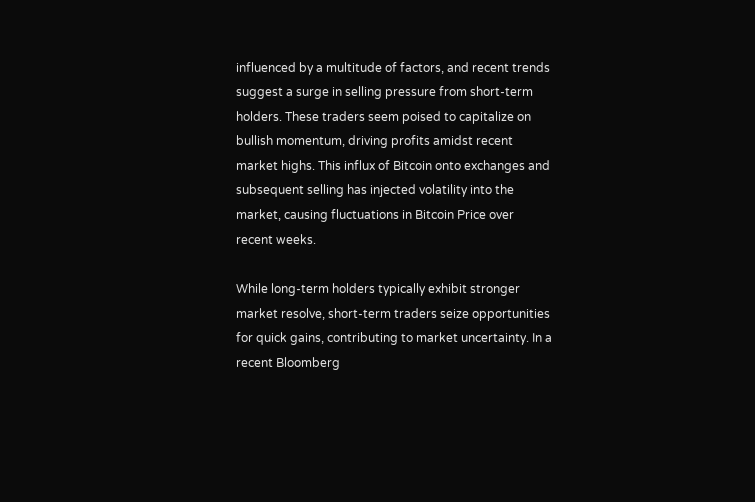influenced by a multitude of factors, and recent trends suggest a surge in selling pressure from short-term holders. These traders seem poised to capitalize on bullish momentum, driving profits amidst recent market highs. This influx of Bitcoin onto exchanges and subsequent selling has injected volatility into the market, causing fluctuations in Bitcoin Price over recent weeks.

While long-term holders typically exhibit stronger market resolve, short-term traders seize opportunities for quick gains, contributing to market uncertainty. In a recent Bloomberg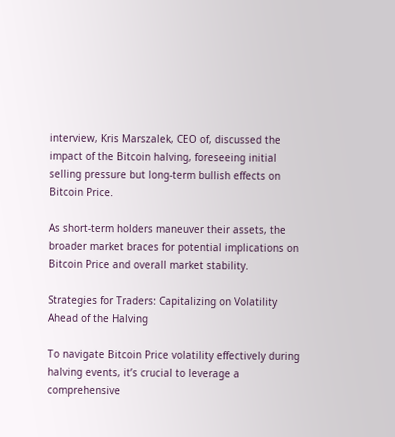interview, Kris Marszalek, CEO of, discussed the impact of the Bitcoin halving, foreseeing initial selling pressure but long-term bullish effects on Bitcoin Price.

As short-term holders maneuver their assets, the broader market braces for potential implications on Bitcoin Price and overall market stability.

Strategies for Traders: Capitalizing on Volatility Ahead of the Halving

To navigate Bitcoin Price volatility effectively during halving events, it’s crucial to leverage a comprehensive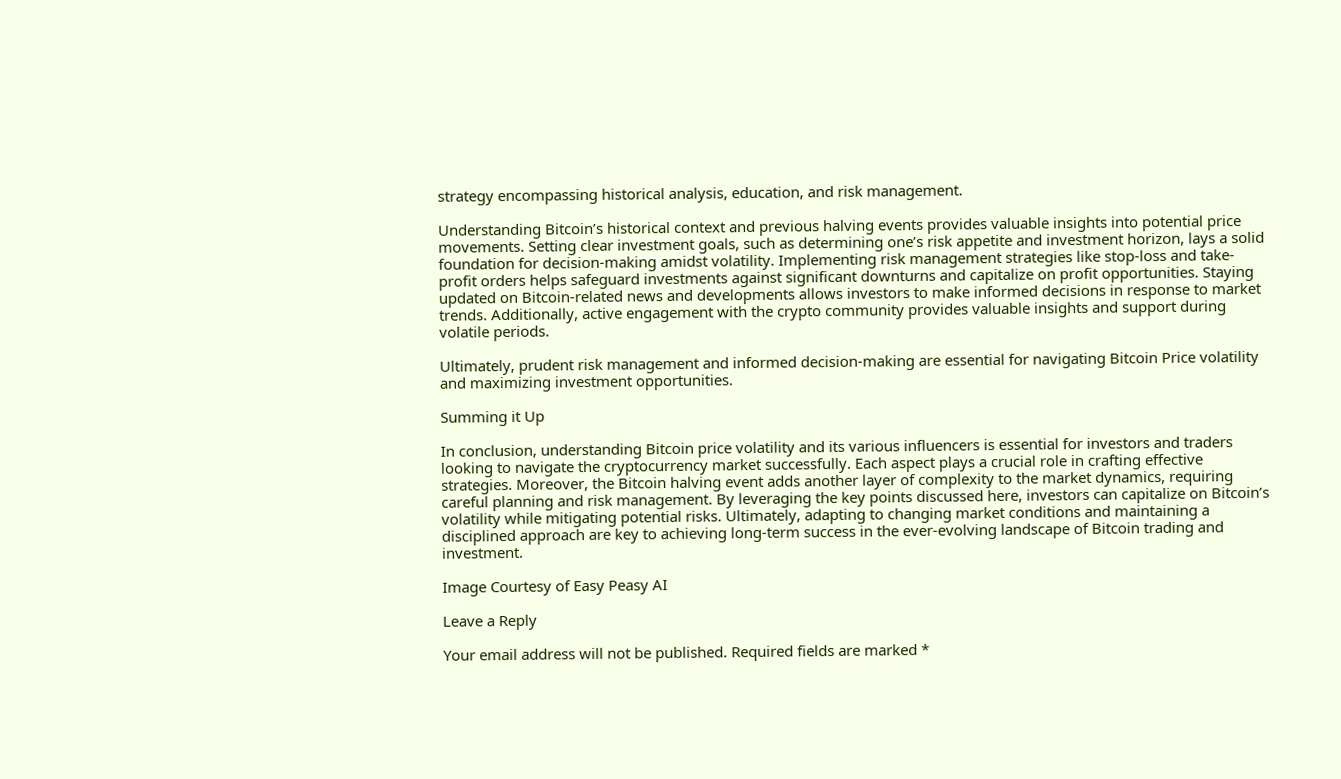strategy encompassing historical analysis, education, and risk management.

Understanding Bitcoin’s historical context and previous halving events provides valuable insights into potential price movements. Setting clear investment goals, such as determining one’s risk appetite and investment horizon, lays a solid foundation for decision-making amidst volatility. Implementing risk management strategies like stop-loss and take-profit orders helps safeguard investments against significant downturns and capitalize on profit opportunities. Staying updated on Bitcoin-related news and developments allows investors to make informed decisions in response to market trends. Additionally, active engagement with the crypto community provides valuable insights and support during volatile periods.

Ultimately, prudent risk management and informed decision-making are essential for navigating Bitcoin Price volatility and maximizing investment opportunities.

Summing it Up

In conclusion, understanding Bitcoin price volatility and its various influencers is essential for investors and traders looking to navigate the cryptocurrency market successfully. Each aspect plays a crucial role in crafting effective strategies. Moreover, the Bitcoin halving event adds another layer of complexity to the market dynamics, requiring careful planning and risk management. By leveraging the key points discussed here, investors can capitalize on Bitcoin’s volatility while mitigating potential risks. Ultimately, adapting to changing market conditions and maintaining a disciplined approach are key to achieving long-term success in the ever-evolving landscape of Bitcoin trading and investment.

Image Courtesy of Easy Peasy AI

Leave a Reply

Your email address will not be published. Required fields are marked *